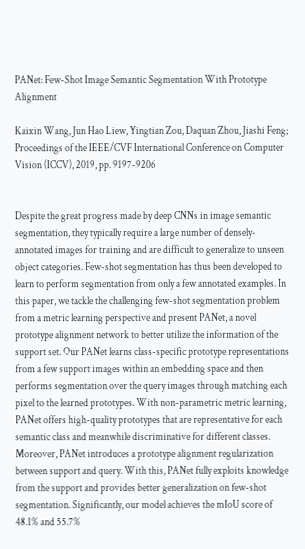PANet: Few-Shot Image Semantic Segmentation With Prototype Alignment

Kaixin Wang, Jun Hao Liew, Yingtian Zou, Daquan Zhou, Jiashi Feng; Proceedings of the IEEE/CVF International Conference on Computer Vision (ICCV), 2019, pp. 9197-9206


Despite the great progress made by deep CNNs in image semantic segmentation, they typically require a large number of densely-annotated images for training and are difficult to generalize to unseen object categories. Few-shot segmentation has thus been developed to learn to perform segmentation from only a few annotated examples. In this paper, we tackle the challenging few-shot segmentation problem from a metric learning perspective and present PANet, a novel prototype alignment network to better utilize the information of the support set. Our PANet learns class-specific prototype representations from a few support images within an embedding space and then performs segmentation over the query images through matching each pixel to the learned prototypes. With non-parametric metric learning, PANet offers high-quality prototypes that are representative for each semantic class and meanwhile discriminative for different classes. Moreover, PANet introduces a prototype alignment regularization between support and query. With this, PANet fully exploits knowledge from the support and provides better generalization on few-shot segmentation. Significantly, our model achieves the mIoU score of 48.1% and 55.7%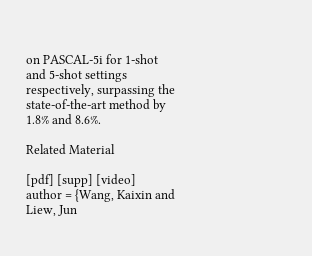on PASCAL-5i for 1-shot and 5-shot settings respectively, surpassing the state-of-the-art method by 1.8% and 8.6%.

Related Material

[pdf] [supp] [video]
author = {Wang, Kaixin and Liew, Jun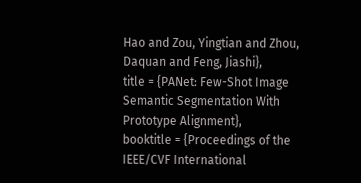Hao and Zou, Yingtian and Zhou, Daquan and Feng, Jiashi},
title = {PANet: Few-Shot Image Semantic Segmentation With Prototype Alignment},
booktitle = {Proceedings of the IEEE/CVF International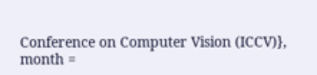Conference on Computer Vision (ICCV)},
month =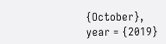{October},
year = {2019}